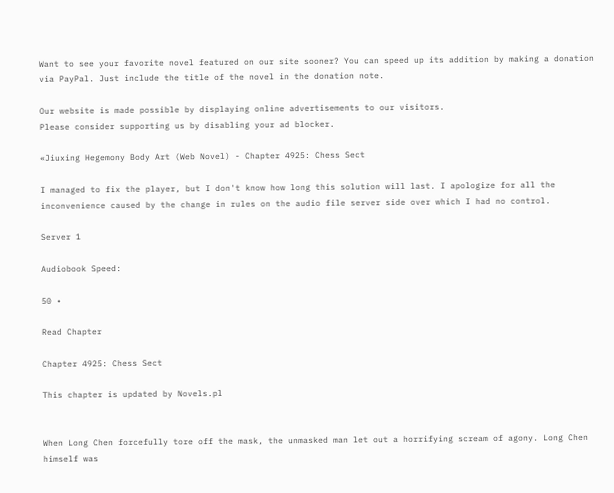Want to see your favorite novel featured on our site sooner? You can speed up its addition by making a donation via PayPal. Just include the title of the novel in the donation note.

Our website is made possible by displaying online advertisements to our visitors.
Please consider supporting us by disabling your ad blocker.

«Jiuxing Hegemony Body Art (Web Novel) - Chapter 4925: Chess Sect

I managed to fix the player, but I don't know how long this solution will last. I apologize for all the inconvenience caused by the change in rules on the audio file server side over which I had no control.

Server 1

Audiobook Speed:

50 •

Read Chapter

Chapter 4925: Chess Sect

This chapter is updated by Novels.pl


When Long Chen forcefully tore off the mask, the unmasked man let out a horrifying scream of agony. Long Chen himself was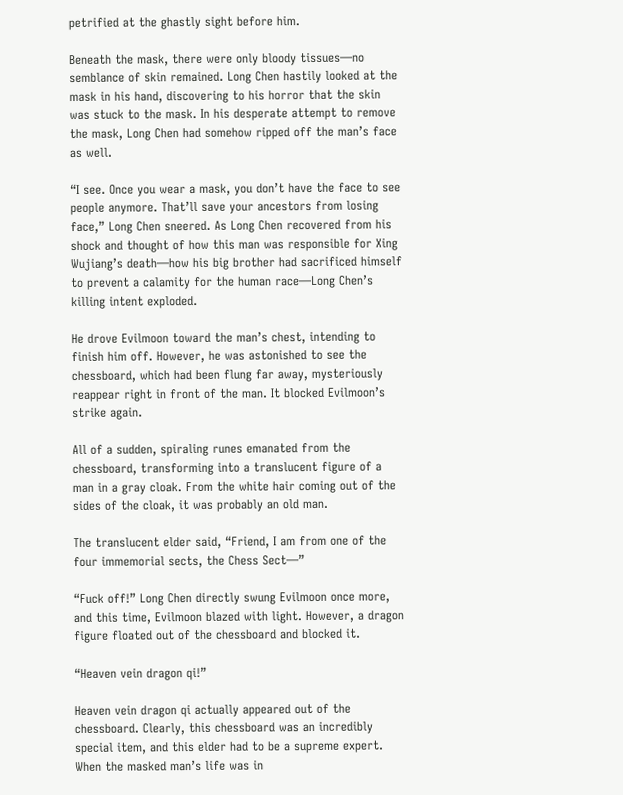petrified at the ghastly sight before him.

Beneath the mask, there were only bloody tissues—no semblance of skin remained. Long Chen hastily looked at the mask in his hand, discovering to his horror that the skin was stuck to the mask. In his desperate attempt to remove the mask, Long Chen had somehow ripped off the man’s face as well.

“I see. Once you wear a mask, you don’t have the face to see people anymore. That’ll save your ancestors from losing face,” Long Chen sneered. As Long Chen recovered from his shock and thought of how this man was responsible for Xing Wujiang’s death—how his big brother had sacrificed himself to prevent a calamity for the human race—Long Chen’s killing intent exploded.

He drove Evilmoon toward the man’s chest, intending to finish him off. However, he was astonished to see the chessboard, which had been flung far away, mysteriously reappear right in front of the man. It blocked Evilmoon’s strike again.

All of a sudden, spiraling runes emanated from the chessboard, transforming into a translucent figure of a man in a gray cloak. From the white hair coming out of the sides of the cloak, it was probably an old man.

The translucent elder said, “Friend, I am from one of the four immemorial sects, the Chess Sect—”

“Fuck off!” Long Chen directly swung Evilmoon once more, and this time, Evilmoon blazed with light. However, a dragon figure floated out of the chessboard and blocked it.

“Heaven vein dragon qi!”

Heaven vein dragon qi actually appeared out of the chessboard. Clearly, this chessboard was an incredibly special item, and this elder had to be a supreme expert. When the masked man’s life was in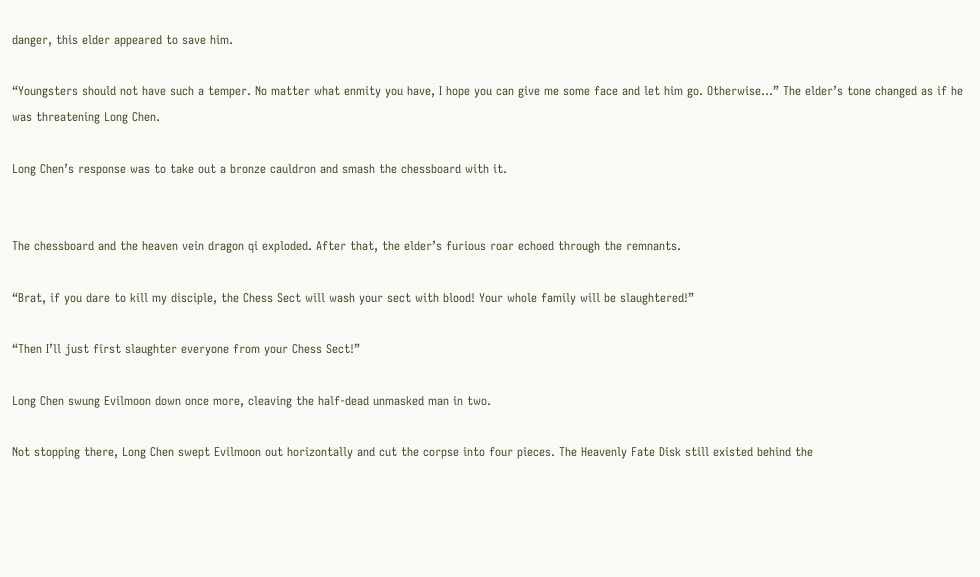danger, this elder appeared to save him.

“Youngsters should not have such a temper. No matter what enmity you have, I hope you can give me some face and let him go. Otherwise…” The elder’s tone changed as if he was threatening Long Chen.

Long Chen’s response was to take out a bronze cauldron and smash the chessboard with it.


The chessboard and the heaven vein dragon qi exploded. After that, the elder’s furious roar echoed through the remnants.

“Brat, if you dare to kill my disciple, the Chess Sect will wash your sect with blood! Your whole family will be slaughtered!”

“Then I’ll just first slaughter everyone from your Chess Sect!”

Long Chen swung Evilmoon down once more, cleaving the half-dead unmasked man in two.

Not stopping there, Long Chen swept Evilmoon out horizontally and cut the corpse into four pieces. The Heavenly Fate Disk still existed behind the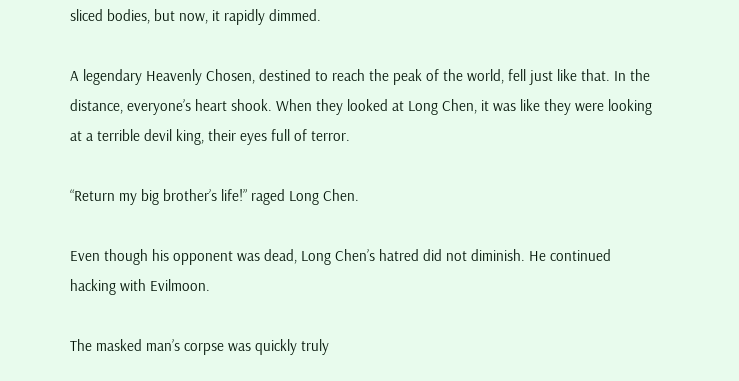sliced bodies, but now, it rapidly dimmed.

A legendary Heavenly Chosen, destined to reach the peak of the world, fell just like that. In the distance, everyone’s heart shook. When they looked at Long Chen, it was like they were looking at a terrible devil king, their eyes full of terror.

“Return my big brother’s life!” raged Long Chen.

Even though his opponent was dead, Long Chen’s hatred did not diminish. He continued hacking with Evilmoon.

The masked man’s corpse was quickly truly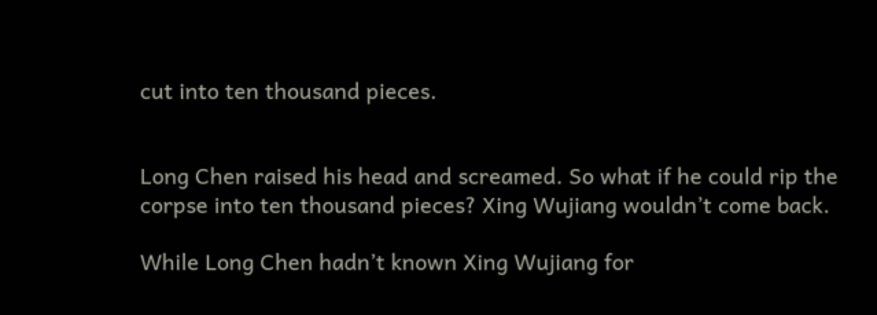cut into ten thousand pieces.


Long Chen raised his head and screamed. So what if he could rip the corpse into ten thousand pieces? Xing Wujiang wouldn’t come back.

While Long Chen hadn’t known Xing Wujiang for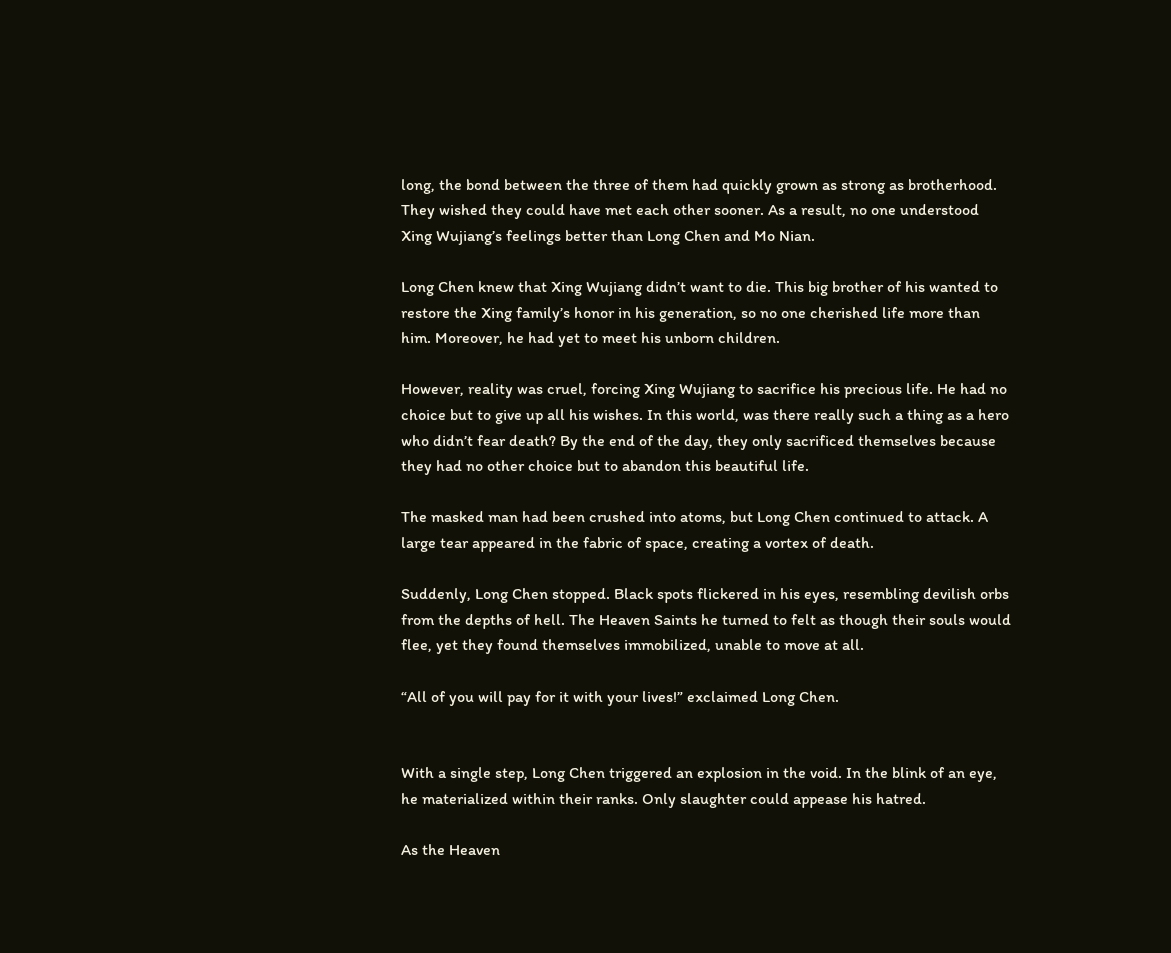long, the bond between the three of them had quickly grown as strong as brotherhood. They wished they could have met each other sooner. As a result, no one understood Xing Wujiang’s feelings better than Long Chen and Mo Nian.

Long Chen knew that Xing Wujiang didn’t want to die. This big brother of his wanted to restore the Xing family’s honor in his generation, so no one cherished life more than him. Moreover, he had yet to meet his unborn children.

However, reality was cruel, forcing Xing Wujiang to sacrifice his precious life. He had no choice but to give up all his wishes. In this world, was there really such a thing as a hero who didn’t fear death? By the end of the day, they only sacrificed themselves because they had no other choice but to abandon this beautiful life.

The masked man had been crushed into atoms, but Long Chen continued to attack. A large tear appeared in the fabric of space, creating a vortex of death.

Suddenly, Long Chen stopped. Black spots flickered in his eyes, resembling devilish orbs from the depths of hell. The Heaven Saints he turned to felt as though their souls would flee, yet they found themselves immobilized, unable to move at all.

“All of you will pay for it with your lives!” exclaimed Long Chen.


With a single step, Long Chen triggered an explosion in the void. In the blink of an eye, he materialized within their ranks. Only slaughter could appease his hatred.

As the Heaven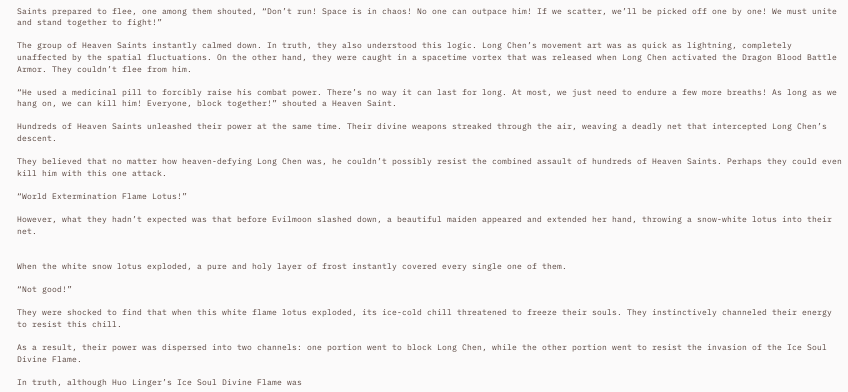Saints prepared to flee, one among them shouted, “Don’t run! Space is in chaos! No one can outpace him! If we scatter, we’ll be picked off one by one! We must unite and stand together to fight!”

The group of Heaven Saints instantly calmed down. In truth, they also understood this logic. Long Chen’s movement art was as quick as lightning, completely unaffected by the spatial fluctuations. On the other hand, they were caught in a spacetime vortex that was released when Long Chen activated the Dragon Blood Battle Armor. They couldn’t flee from him.

“He used a medicinal pill to forcibly raise his combat power. There’s no way it can last for long. At most, we just need to endure a few more breaths! As long as we hang on, we can kill him! Everyone, block together!” shouted a Heaven Saint.

Hundreds of Heaven Saints unleashed their power at the same time. Their divine weapons streaked through the air, weaving a deadly net that intercepted Long Chen’s descent.

They believed that no matter how heaven-defying Long Chen was, he couldn’t possibly resist the combined assault of hundreds of Heaven Saints. Perhaps they could even kill him with this one attack.

“World Extermination Flame Lotus!”

However, what they hadn’t expected was that before Evilmoon slashed down, a beautiful maiden appeared and extended her hand, throwing a snow-white lotus into their net.


When the white snow lotus exploded, a pure and holy layer of frost instantly covered every single one of them.

“Not good!”

They were shocked to find that when this white flame lotus exploded, its ice-cold chill threatened to freeze their souls. They instinctively channeled their energy to resist this chill.

As a result, their power was dispersed into two channels: one portion went to block Long Chen, while the other portion went to resist the invasion of the Ice Soul Divine Flame.

In truth, although Huo Linger’s Ice Soul Divine Flame was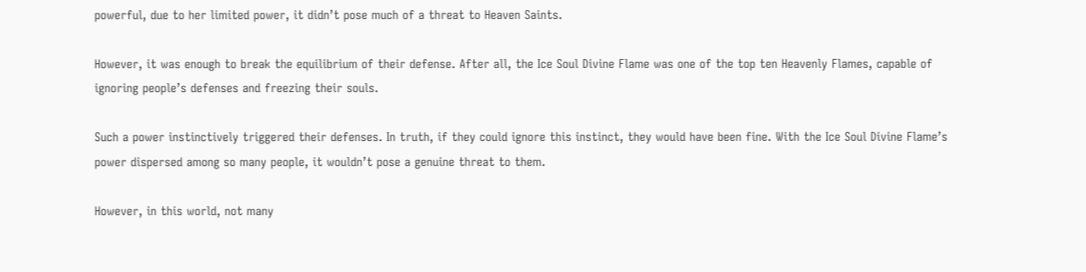powerful, due to her limited power, it didn’t pose much of a threat to Heaven Saints.

However, it was enough to break the equilibrium of their defense. After all, the Ice Soul Divine Flame was one of the top ten Heavenly Flames, capable of ignoring people’s defenses and freezing their souls.

Such a power instinctively triggered their defenses. In truth, if they could ignore this instinct, they would have been fine. With the Ice Soul Divine Flame’s power dispersed among so many people, it wouldn’t pose a genuine threat to them.

However, in this world, not many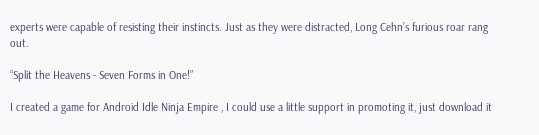experts were capable of resisting their instincts. Just as they were distracted, Long Cehn’s furious roar rang out.

“Split the Heavens - Seven Forms in One!”

I created a game for Android Idle Ninja Empire , I could use a little support in promoting it, just download it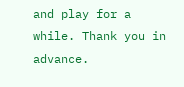and play for a while. Thank you in advance.